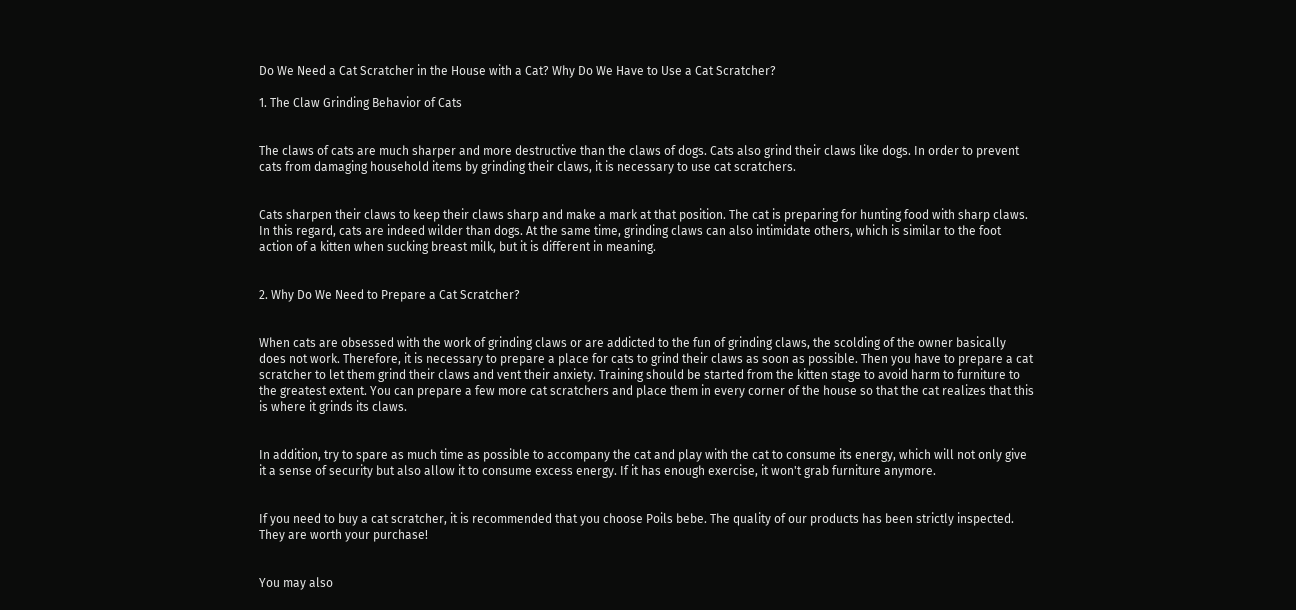Do We Need a Cat Scratcher in the House with a Cat? Why Do We Have to Use a Cat Scratcher?

1. The Claw Grinding Behavior of Cats


The claws of cats are much sharper and more destructive than the claws of dogs. Cats also grind their claws like dogs. In order to prevent cats from damaging household items by grinding their claws, it is necessary to use cat scratchers.


Cats sharpen their claws to keep their claws sharp and make a mark at that position. The cat is preparing for hunting food with sharp claws. In this regard, cats are indeed wilder than dogs. At the same time, grinding claws can also intimidate others, which is similar to the foot action of a kitten when sucking breast milk, but it is different in meaning.


2. Why Do We Need to Prepare a Cat Scratcher?


When cats are obsessed with the work of grinding claws or are addicted to the fun of grinding claws, the scolding of the owner basically does not work. Therefore, it is necessary to prepare a place for cats to grind their claws as soon as possible. Then you have to prepare a cat scratcher to let them grind their claws and vent their anxiety. Training should be started from the kitten stage to avoid harm to furniture to the greatest extent. You can prepare a few more cat scratchers and place them in every corner of the house so that the cat realizes that this is where it grinds its claws.


In addition, try to spare as much time as possible to accompany the cat and play with the cat to consume its energy, which will not only give it a sense of security but also allow it to consume excess energy. If it has enough exercise, it won't grab furniture anymore.


If you need to buy a cat scratcher, it is recommended that you choose Poils bebe. The quality of our products has been strictly inspected. They are worth your purchase!


You may also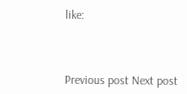like:



Previous post Next post